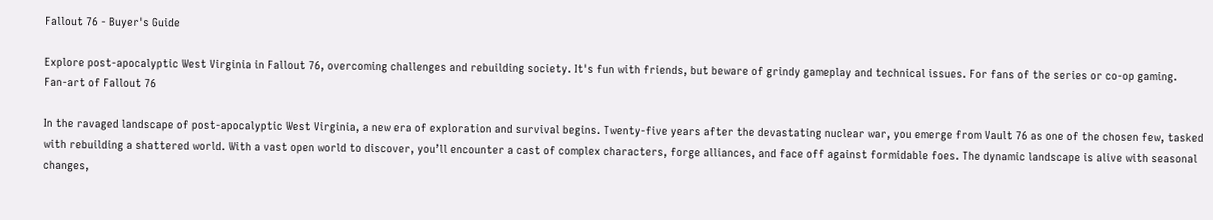Fallout 76 - Buyer's Guide

Explore post-apocalyptic West Virginia in Fallout 76, overcoming challenges and rebuilding society. It's fun with friends, but beware of grindy gameplay and technical issues. For fans of the series or co-op gaming.
Fan-art of Fallout 76

In the ravaged landscape of post-apocalyptic West Virginia, a new era of exploration and survival begins. Twenty-five years after the devastating nuclear war, you emerge from Vault 76 as one of the chosen few, tasked with rebuilding a shattered world. With a vast open world to discover, you’ll encounter a cast of complex characters, forge alliances, and face off against formidable foes. The dynamic landscape is alive with seasonal changes,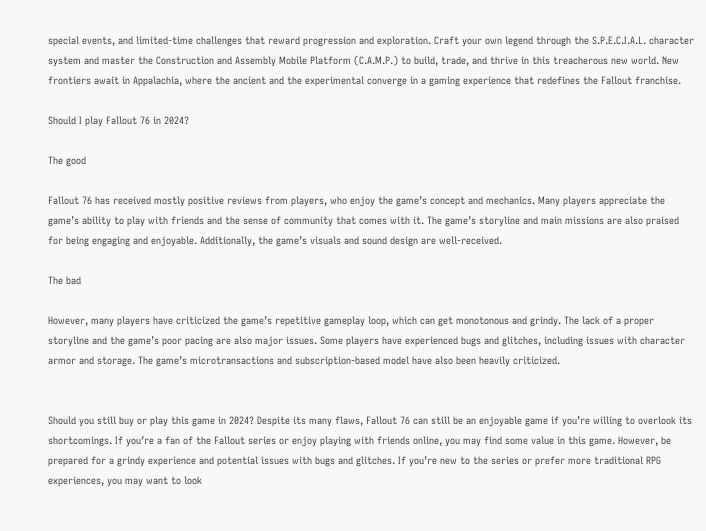special events, and limited-time challenges that reward progression and exploration. Craft your own legend through the S.P.E.C.I.A.L. character system and master the Construction and Assembly Mobile Platform (C.A.M.P.) to build, trade, and thrive in this treacherous new world. New frontiers await in Appalachia, where the ancient and the experimental converge in a gaming experience that redefines the Fallout franchise.

Should I play Fallout 76 in 2024?

The good

Fallout 76 has received mostly positive reviews from players, who enjoy the game’s concept and mechanics. Many players appreciate the game’s ability to play with friends and the sense of community that comes with it. The game’s storyline and main missions are also praised for being engaging and enjoyable. Additionally, the game’s visuals and sound design are well-received.

The bad

However, many players have criticized the game’s repetitive gameplay loop, which can get monotonous and grindy. The lack of a proper storyline and the game’s poor pacing are also major issues. Some players have experienced bugs and glitches, including issues with character armor and storage. The game’s microtransactions and subscription-based model have also been heavily criticized.


Should you still buy or play this game in 2024? Despite its many flaws, Fallout 76 can still be an enjoyable game if you’re willing to overlook its shortcomings. If you’re a fan of the Fallout series or enjoy playing with friends online, you may find some value in this game. However, be prepared for a grindy experience and potential issues with bugs and glitches. If you’re new to the series or prefer more traditional RPG experiences, you may want to look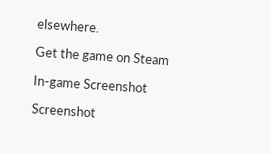elsewhere.

Get the game on Steam

In-game Screenshot

Screenshot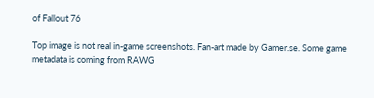of Fallout 76

Top image is not real in-game screenshots. Fan-art made by Gamer.se. Some game metadata is coming from RAWG